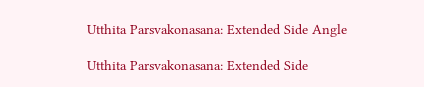Utthita Parsvakonasana: Extended Side Angle

Utthita Parsvakonasana: Extended Side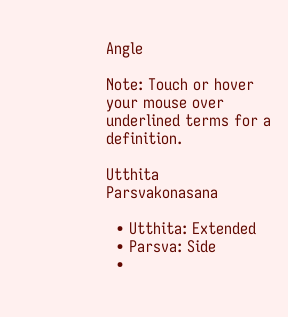Angle

Note: Touch or hover your mouse over underlined terms for a definition.

Utthita Parsvakonasana

  • Utthita: Extended
  • Parsva: Side
  •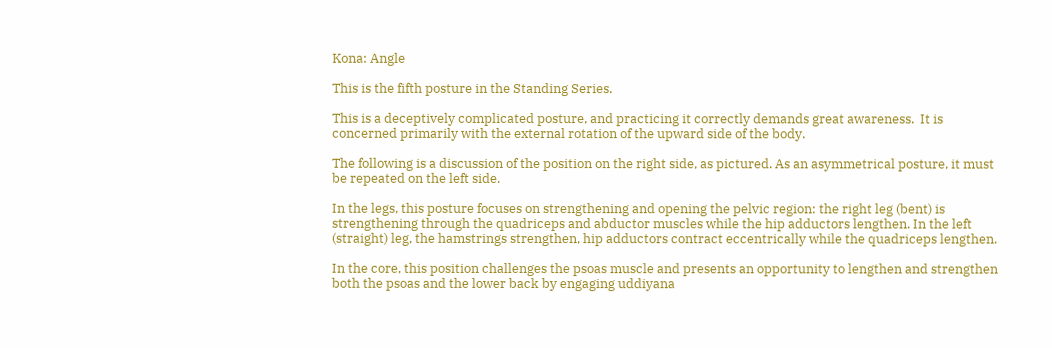Kona: Angle

This is the fifth posture in the Standing Series.

This is a deceptively complicated posture, and practicing it correctly demands great awareness.  It is concerned primarily with the external rotation of the upward side of the body.

The following is a discussion of the position on the right side, as pictured. As an asymmetrical posture, it must be repeated on the left side.

In the legs, this posture focuses on strengthening and opening the pelvic region: the right leg (bent) is strengthening through the quadriceps and abductor muscles while the hip adductors lengthen. In the left (straight) leg, the hamstrings strengthen, hip adductors contract eccentrically while the quadriceps lengthen.

In the core, this position challenges the psoas muscle and presents an opportunity to lengthen and strengthen both the psoas and the lower back by engaging uddiyana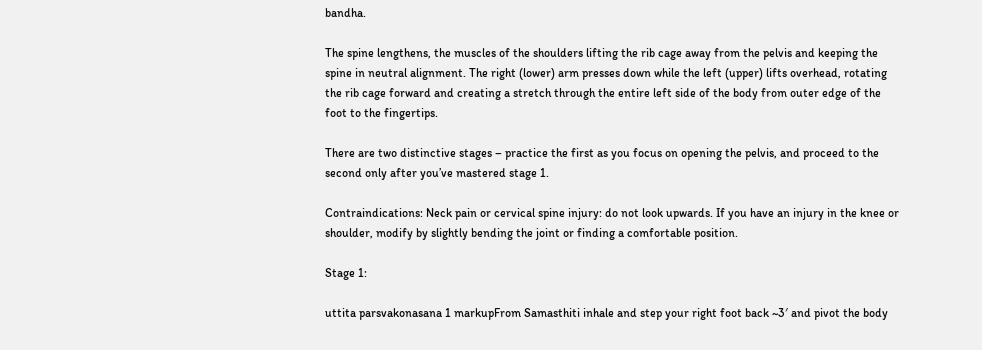bandha.

The spine lengthens, the muscles of the shoulders lifting the rib cage away from the pelvis and keeping the spine in neutral alignment. The right (lower) arm presses down while the left (upper) lifts overhead, rotating the rib cage forward and creating a stretch through the entire left side of the body from outer edge of the foot to the fingertips.

There are two distinctive stages – practice the first as you focus on opening the pelvis, and proceed to the second only after you’ve mastered stage 1.

Contraindications: Neck pain or cervical spine injury: do not look upwards. If you have an injury in the knee or shoulder, modify by slightly bending the joint or finding a comfortable position.

Stage 1:

uttita parsvakonasana 1 markupFrom Samasthiti inhale and step your right foot back ~3′ and pivot the body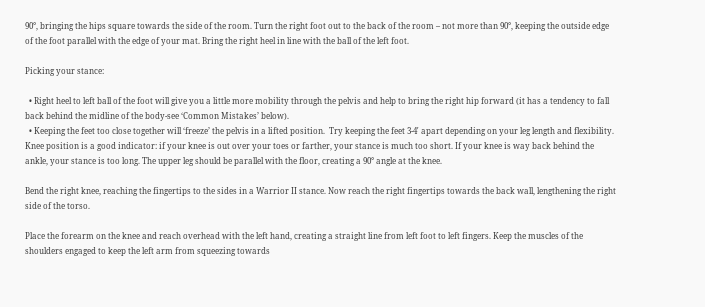90°, bringing the hips square towards the side of the room. Turn the right foot out to the back of the room – not more than 90°, keeping the outside edge of the foot parallel with the edge of your mat. Bring the right heel in line with the ball of the left foot.

Picking your stance:

  • Right heel to left ball of the foot will give you a little more mobility through the pelvis and help to bring the right hip forward (it has a tendency to fall back behind the midline of the body-see ‘Common Mistakes’ below).
  • Keeping the feet too close together will ‘freeze’ the pelvis in a lifted position.  Try keeping the feet 3-4′ apart depending on your leg length and flexibility. Knee position is a good indicator: if your knee is out over your toes or farther, your stance is much too short. If your knee is way back behind the ankle, your stance is too long. The upper leg should be parallel with the floor, creating a 90° angle at the knee.

Bend the right knee, reaching the fingertips to the sides in a Warrior II stance. Now reach the right fingertips towards the back wall, lengthening the right side of the torso.

Place the forearm on the knee and reach overhead with the left hand, creating a straight line from left foot to left fingers. Keep the muscles of the shoulders engaged to keep the left arm from squeezing towards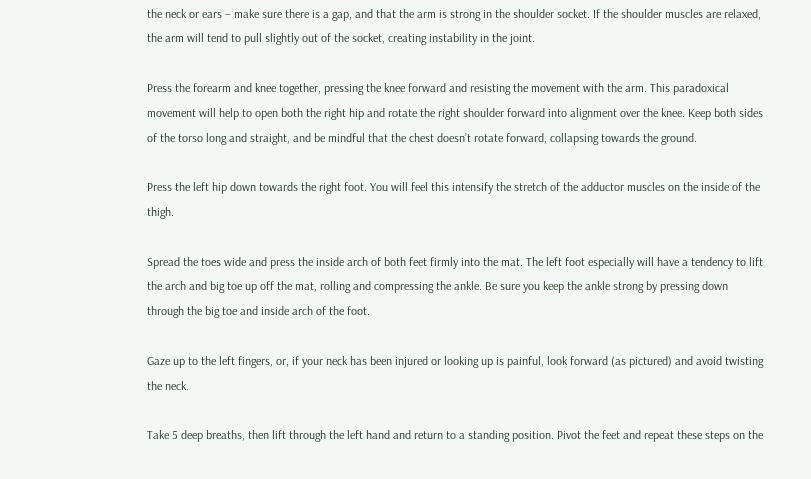the neck or ears – make sure there is a gap, and that the arm is strong in the shoulder socket. If the shoulder muscles are relaxed, the arm will tend to pull slightly out of the socket, creating instability in the joint.

Press the forearm and knee together, pressing the knee forward and resisting the movement with the arm. This paradoxical movement will help to open both the right hip and rotate the right shoulder forward into alignment over the knee. Keep both sides of the torso long and straight, and be mindful that the chest doesn’t rotate forward, collapsing towards the ground.

Press the left hip down towards the right foot. You will feel this intensify the stretch of the adductor muscles on the inside of the thigh.

Spread the toes wide and press the inside arch of both feet firmly into the mat. The left foot especially will have a tendency to lift the arch and big toe up off the mat, rolling and compressing the ankle. Be sure you keep the ankle strong by pressing down through the big toe and inside arch of the foot.

Gaze up to the left fingers, or, if your neck has been injured or looking up is painful, look forward (as pictured) and avoid twisting the neck.

Take 5 deep breaths, then lift through the left hand and return to a standing position. Pivot the feet and repeat these steps on the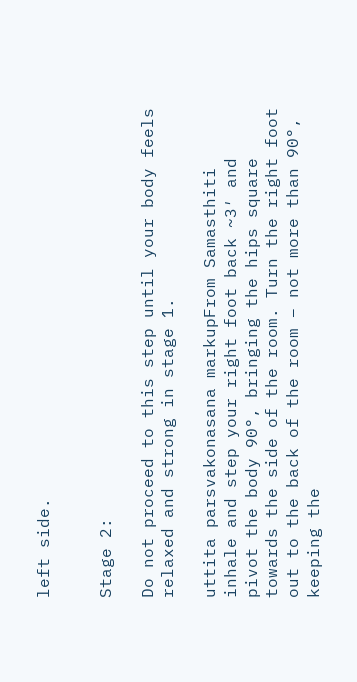left side.


Stage 2:

Do not proceed to this step until your body feels relaxed and strong in stage 1.

uttita parsvakonasana markupFrom Samasthiti inhale and step your right foot back ~3′ and pivot the body 90°, bringing the hips square towards the side of the room. Turn the right foot out to the back of the room – not more than 90°, keeping the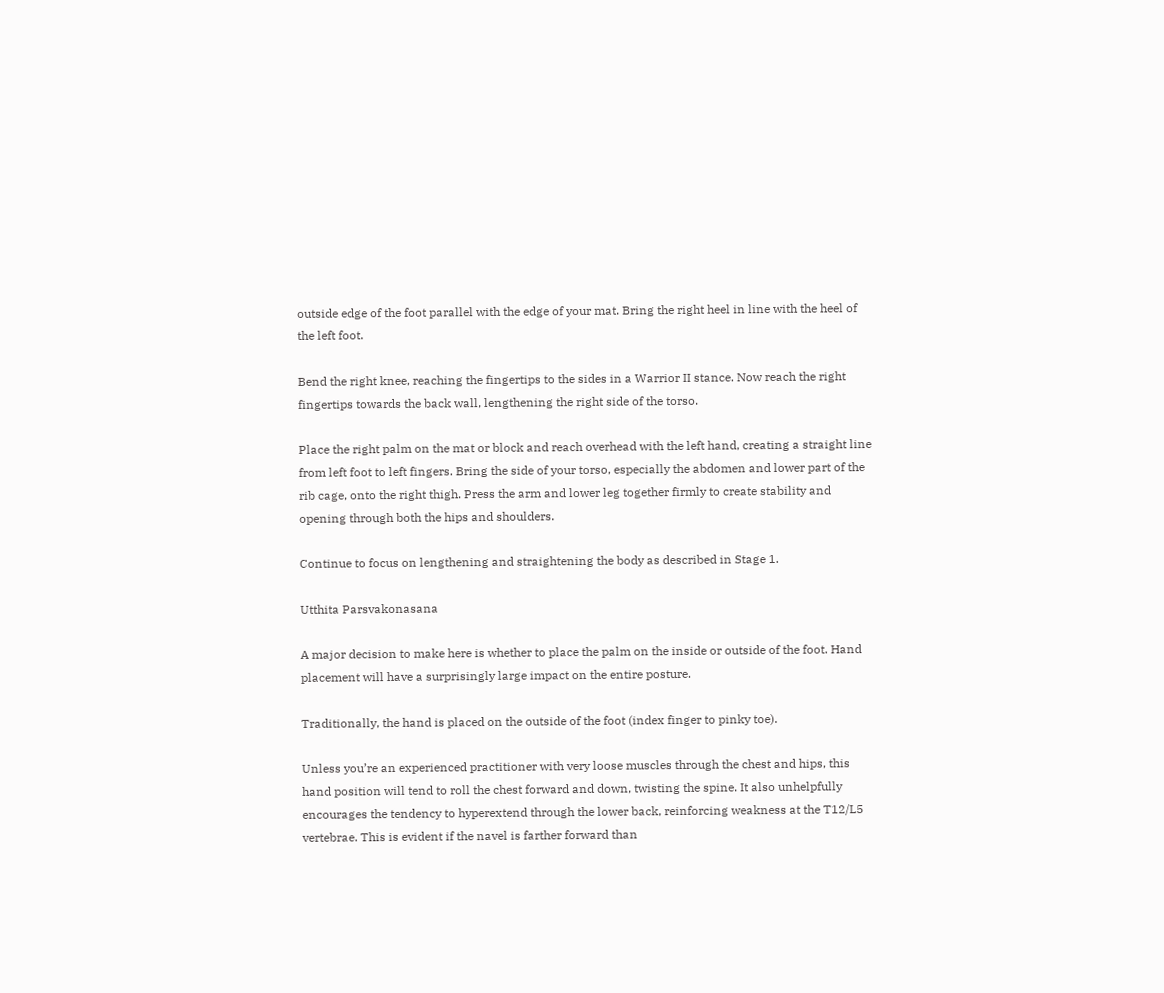outside edge of the foot parallel with the edge of your mat. Bring the right heel in line with the heel of the left foot.

Bend the right knee, reaching the fingertips to the sides in a Warrior II stance. Now reach the right fingertips towards the back wall, lengthening the right side of the torso.

Place the right palm on the mat or block and reach overhead with the left hand, creating a straight line from left foot to left fingers. Bring the side of your torso, especially the abdomen and lower part of the rib cage, onto the right thigh. Press the arm and lower leg together firmly to create stability and opening through both the hips and shoulders.

Continue to focus on lengthening and straightening the body as described in Stage 1.

Utthita Parsvakonasana

A major decision to make here is whether to place the palm on the inside or outside of the foot. Hand placement will have a surprisingly large impact on the entire posture.

Traditionally, the hand is placed on the outside of the foot (index finger to pinky toe).

Unless you’re an experienced practitioner with very loose muscles through the chest and hips, this hand position will tend to roll the chest forward and down, twisting the spine. It also unhelpfully encourages the tendency to hyperextend through the lower back, reinforcing weakness at the T12/L5 vertebrae. This is evident if the navel is farther forward than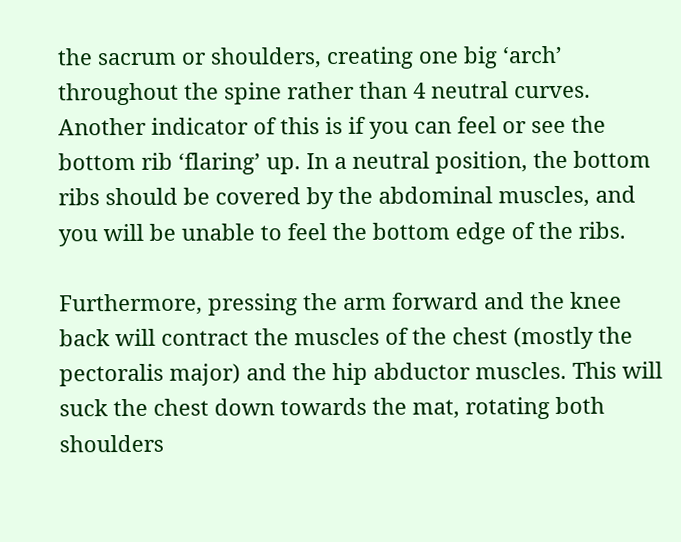the sacrum or shoulders, creating one big ‘arch’ throughout the spine rather than 4 neutral curves. Another indicator of this is if you can feel or see the bottom rib ‘flaring’ up. In a neutral position, the bottom ribs should be covered by the abdominal muscles, and you will be unable to feel the bottom edge of the ribs.

Furthermore, pressing the arm forward and the knee back will contract the muscles of the chest (mostly the pectoralis major) and the hip abductor muscles. This will suck the chest down towards the mat, rotating both shoulders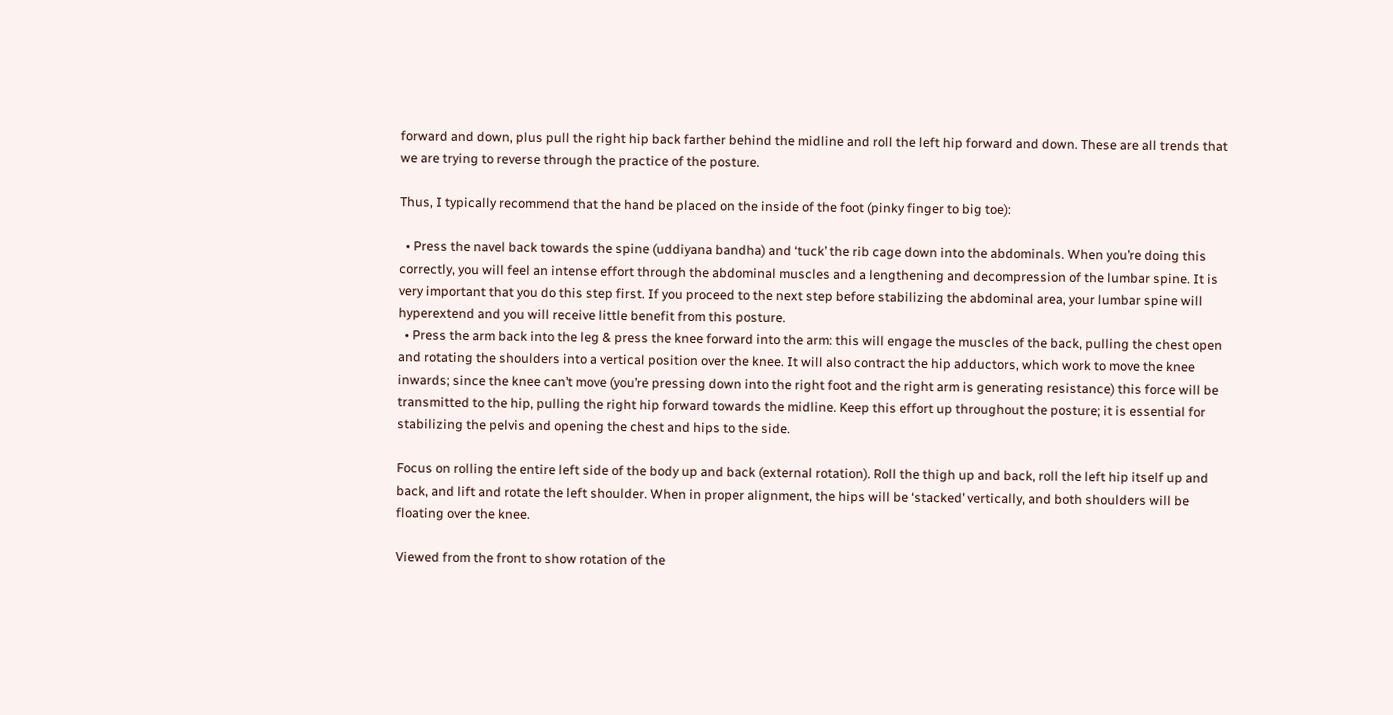forward and down, plus pull the right hip back farther behind the midline and roll the left hip forward and down. These are all trends that we are trying to reverse through the practice of the posture.

Thus, I typically recommend that the hand be placed on the inside of the foot (pinky finger to big toe):

  • Press the navel back towards the spine (uddiyana bandha) and ‘tuck’ the rib cage down into the abdominals. When you’re doing this correctly, you will feel an intense effort through the abdominal muscles and a lengthening and decompression of the lumbar spine. It is very important that you do this step first. If you proceed to the next step before stabilizing the abdominal area, your lumbar spine will hyperextend and you will receive little benefit from this posture.
  • Press the arm back into the leg & press the knee forward into the arm: this will engage the muscles of the back, pulling the chest open and rotating the shoulders into a vertical position over the knee. It will also contract the hip adductors, which work to move the knee inwards; since the knee can’t move (you’re pressing down into the right foot and the right arm is generating resistance) this force will be transmitted to the hip, pulling the right hip forward towards the midline. Keep this effort up throughout the posture; it is essential for stabilizing the pelvis and opening the chest and hips to the side.

Focus on rolling the entire left side of the body up and back (external rotation). Roll the thigh up and back, roll the left hip itself up and back, and lift and rotate the left shoulder. When in proper alignment, the hips will be ‘stacked’ vertically, and both shoulders will be floating over the knee.

Viewed from the front to show rotation of the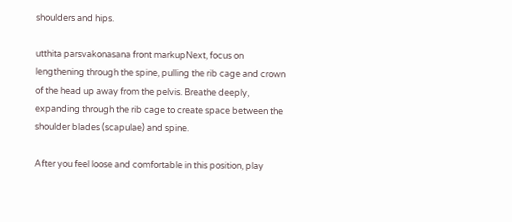shoulders and hips.

utthita parsvakonasana front markupNext, focus on lengthening through the spine, pulling the rib cage and crown of the head up away from the pelvis. Breathe deeply, expanding through the rib cage to create space between the shoulder blades (scapulae) and spine.

After you feel loose and comfortable in this position, play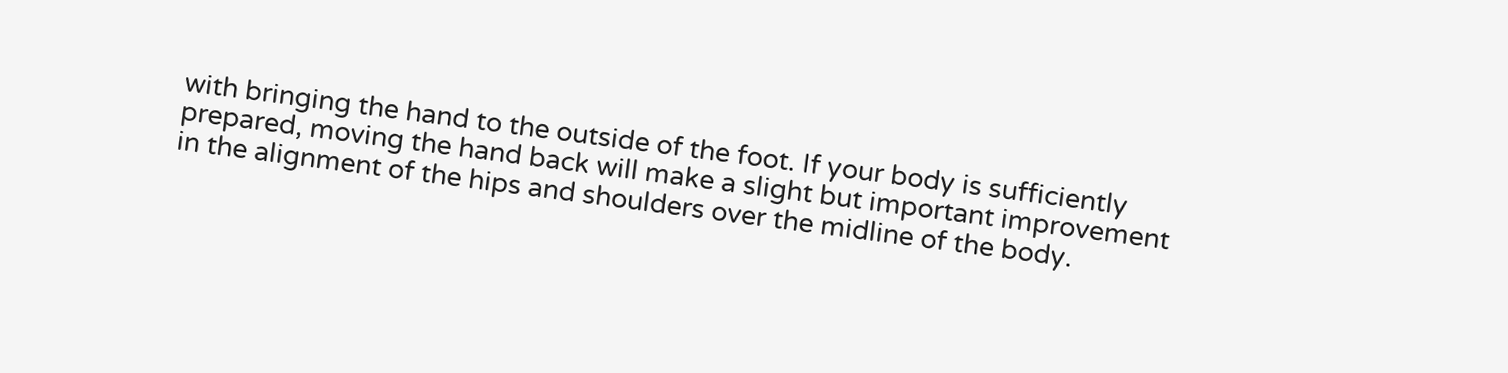with bringing the hand to the outside of the foot. If your body is sufficiently prepared, moving the hand back will make a slight but important improvement in the alignment of the hips and shoulders over the midline of the body.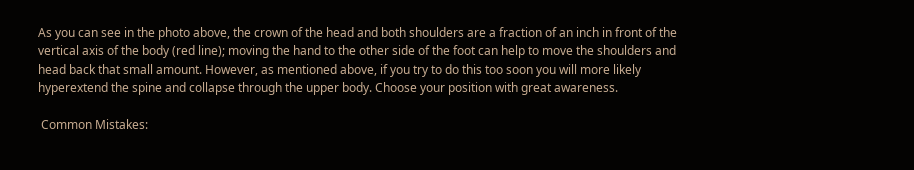As you can see in the photo above, the crown of the head and both shoulders are a fraction of an inch in front of the vertical axis of the body (red line); moving the hand to the other side of the foot can help to move the shoulders and head back that small amount. However, as mentioned above, if you try to do this too soon you will more likely hyperextend the spine and collapse through the upper body. Choose your position with great awareness.

 Common Mistakes: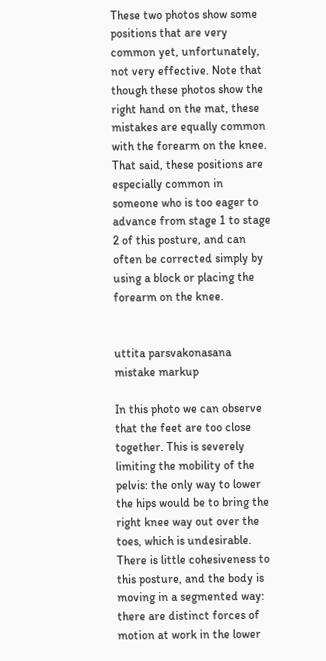These two photos show some positions that are very common yet, unfortunately, not very effective. Note that though these photos show the right hand on the mat, these mistakes are equally common with the forearm on the knee. That said, these positions are especially common in someone who is too eager to advance from stage 1 to stage 2 of this posture, and can often be corrected simply by using a block or placing the forearm on the knee.


uttita parsvakonasana mistake markup

In this photo we can observe that the feet are too close together. This is severely limiting the mobility of the pelvis: the only way to lower the hips would be to bring the right knee way out over the toes, which is undesirable. There is little cohesiveness to this posture, and the body is moving in a segmented way: there are distinct forces of motion at work in the lower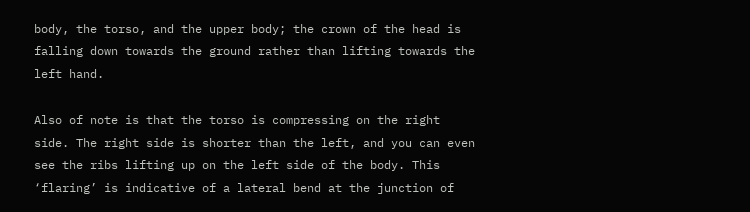body, the torso, and the upper body; the crown of the head is falling down towards the ground rather than lifting towards the left hand.

Also of note is that the torso is compressing on the right side. The right side is shorter than the left, and you can even see the ribs lifting up on the left side of the body. This ‘flaring’ is indicative of a lateral bend at the junction of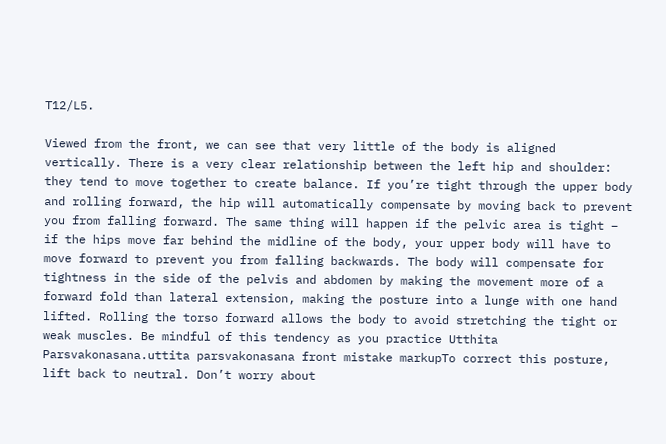T12/L5.

Viewed from the front, we can see that very little of the body is aligned vertically. There is a very clear relationship between the left hip and shoulder: they tend to move together to create balance. If you’re tight through the upper body and rolling forward, the hip will automatically compensate by moving back to prevent you from falling forward. The same thing will happen if the pelvic area is tight – if the hips move far behind the midline of the body, your upper body will have to move forward to prevent you from falling backwards. The body will compensate for tightness in the side of the pelvis and abdomen by making the movement more of a forward fold than lateral extension, making the posture into a lunge with one hand lifted. Rolling the torso forward allows the body to avoid stretching the tight or weak muscles. Be mindful of this tendency as you practice Utthita Parsvakonasana.uttita parsvakonasana front mistake markupTo correct this posture, lift back to neutral. Don’t worry about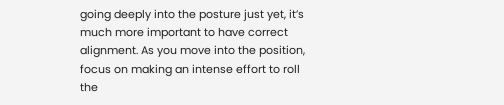going deeply into the posture just yet, it’s much more important to have correct alignment. As you move into the position, focus on making an intense effort to roll the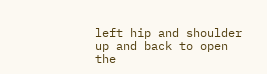left hip and shoulder up and back to open the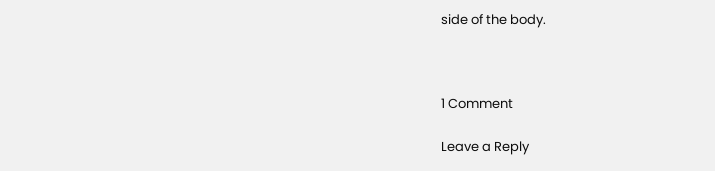side of the body.



1 Comment

Leave a Reply